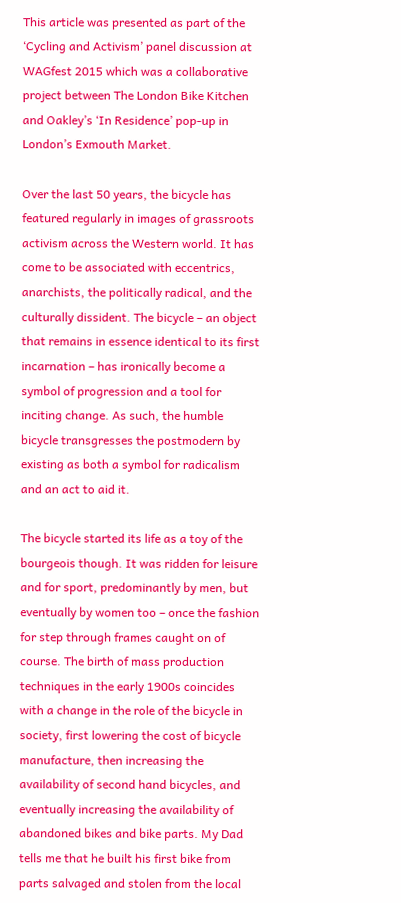This article was presented as part of the ‘Cycling and Activism’ panel discussion at WAGfest 2015 which was a collaborative project between The London Bike Kitchen and Oakley’s ‘In Residence’ pop-up in London’s Exmouth Market.

Over the last 50 years, the bicycle has featured regularly in images of grassroots activism across the Western world. It has come to be associated with eccentrics, anarchists, the politically radical, and the culturally dissident. The bicycle – an object that remains in essence identical to its first incarnation – has ironically become a symbol of progression and a tool for inciting change. As such, the humble bicycle transgresses the postmodern by existing as both a symbol for radicalism and an act to aid it.

The bicycle started its life as a toy of the bourgeois though. It was ridden for leisure and for sport, predominantly by men, but eventually by women too – once the fashion for step through frames caught on of course. The birth of mass production techniques in the early 1900s coincides with a change in the role of the bicycle in society, first lowering the cost of bicycle manufacture, then increasing the availability of second hand bicycles, and eventually increasing the availability of abandoned bikes and bike parts. My Dad tells me that he built his first bike from parts salvaged and stolen from the local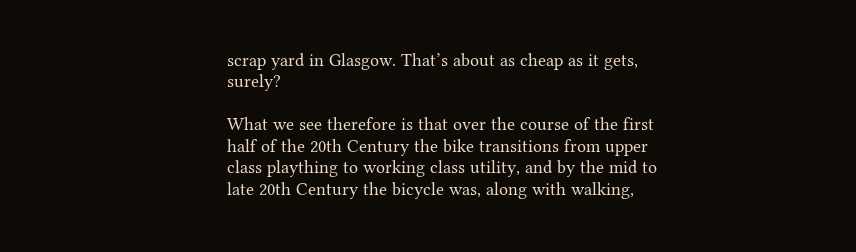scrap yard in Glasgow. That’s about as cheap as it gets, surely?

What we see therefore is that over the course of the first half of the 20th Century the bike transitions from upper class plaything to working class utility, and by the mid to late 20th Century the bicycle was, along with walking,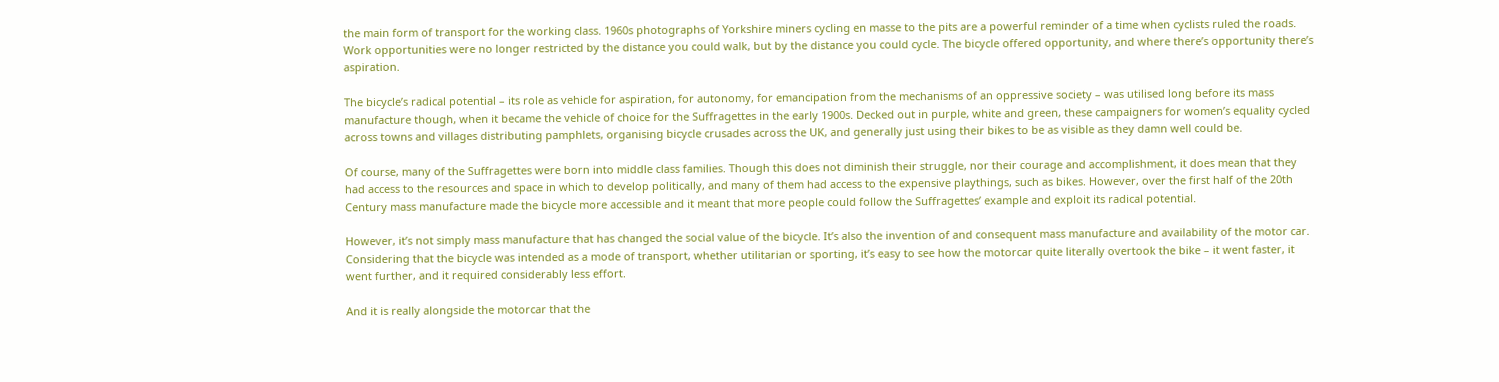the main form of transport for the working class. 1960s photographs of Yorkshire miners cycling en masse to the pits are a powerful reminder of a time when cyclists ruled the roads. Work opportunities were no longer restricted by the distance you could walk, but by the distance you could cycle. The bicycle offered opportunity, and where there’s opportunity there’s aspiration.

The bicycle’s radical potential – its role as vehicle for aspiration, for autonomy, for emancipation from the mechanisms of an oppressive society – was utilised long before its mass manufacture though, when it became the vehicle of choice for the Suffragettes in the early 1900s. Decked out in purple, white and green, these campaigners for women’s equality cycled across towns and villages distributing pamphlets, organising bicycle crusades across the UK, and generally just using their bikes to be as visible as they damn well could be.

Of course, many of the Suffragettes were born into middle class families. Though this does not diminish their struggle, nor their courage and accomplishment, it does mean that they had access to the resources and space in which to develop politically, and many of them had access to the expensive playthings, such as bikes. However, over the first half of the 20th Century mass manufacture made the bicycle more accessible and it meant that more people could follow the Suffragettes’ example and exploit its radical potential.

However, it’s not simply mass manufacture that has changed the social value of the bicycle. It’s also the invention of and consequent mass manufacture and availability of the motor car. Considering that the bicycle was intended as a mode of transport, whether utilitarian or sporting, it’s easy to see how the motorcar quite literally overtook the bike – it went faster, it went further, and it required considerably less effort.

And it is really alongside the motorcar that the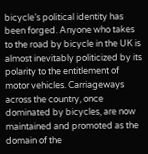bicycle’s political identity has been forged. Anyone who takes to the road by bicycle in the UK is almost inevitably politicized by its polarity to the entitlement of motor vehicles. Carriageways across the country, once dominated by bicycles, are now maintained and promoted as the domain of the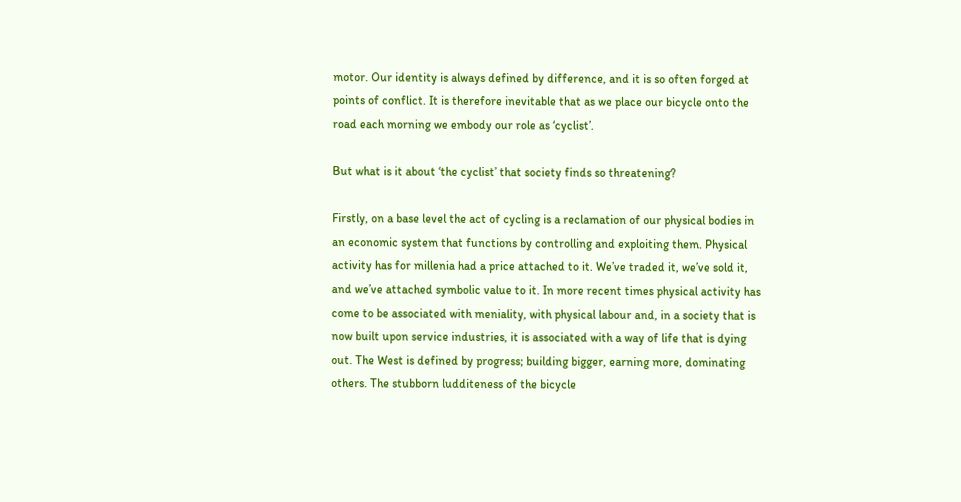motor. Our identity is always defined by difference, and it is so often forged at points of conflict. It is therefore inevitable that as we place our bicycle onto the road each morning we embody our role as ‘cyclist’.

But what is it about ‘the cyclist’ that society finds so threatening?

Firstly, on a base level the act of cycling is a reclamation of our physical bodies in an economic system that functions by controlling and exploiting them. Physical activity has for millenia had a price attached to it. We’ve traded it, we’ve sold it, and we’ve attached symbolic value to it. In more recent times physical activity has come to be associated with meniality, with physical labour and, in a society that is now built upon service industries, it is associated with a way of life that is dying out. The West is defined by progress; building bigger, earning more, dominating others. The stubborn ludditeness of the bicycle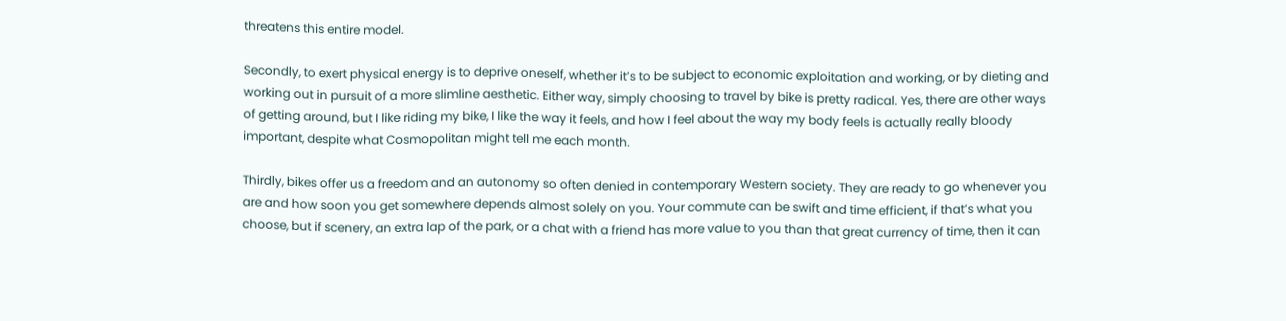threatens this entire model.

Secondly, to exert physical energy is to deprive oneself, whether it’s to be subject to economic exploitation and working, or by dieting and working out in pursuit of a more slimline aesthetic. Either way, simply choosing to travel by bike is pretty radical. Yes, there are other ways of getting around, but I like riding my bike, I like the way it feels, and how I feel about the way my body feels is actually really bloody important, despite what Cosmopolitan might tell me each month.

Thirdly, bikes offer us a freedom and an autonomy so often denied in contemporary Western society. They are ready to go whenever you are and how soon you get somewhere depends almost solely on you. Your commute can be swift and time efficient, if that’s what you choose, but if scenery, an extra lap of the park, or a chat with a friend has more value to you than that great currency of time, then it can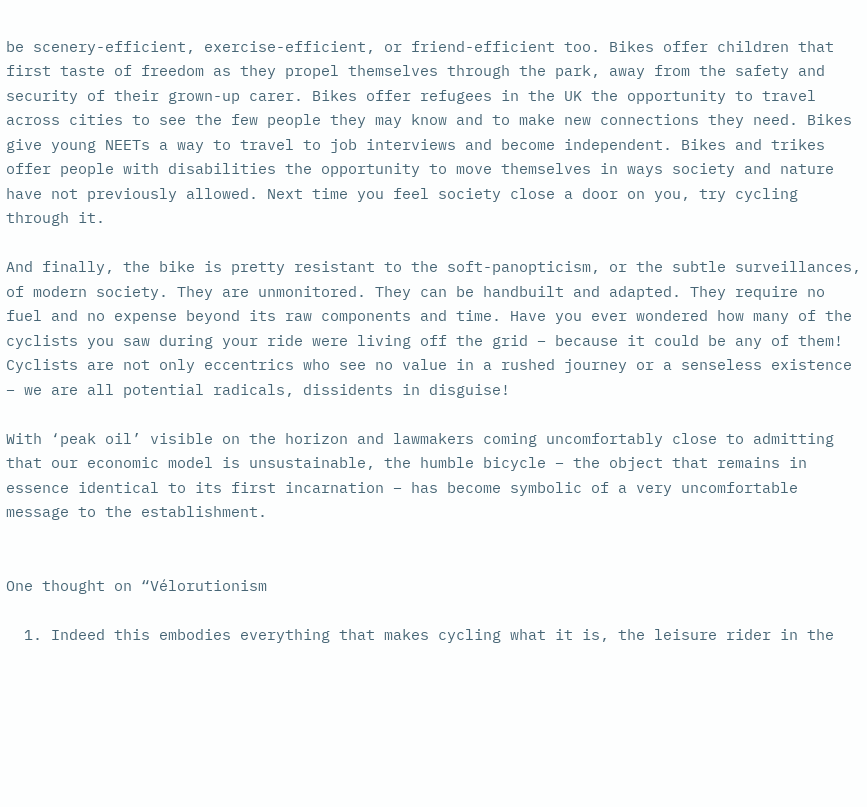be scenery-efficient, exercise-efficient, or friend-efficient too. Bikes offer children that first taste of freedom as they propel themselves through the park, away from the safety and security of their grown-up carer. Bikes offer refugees in the UK the opportunity to travel across cities to see the few people they may know and to make new connections they need. Bikes give young NEETs a way to travel to job interviews and become independent. Bikes and trikes offer people with disabilities the opportunity to move themselves in ways society and nature have not previously allowed. Next time you feel society close a door on you, try cycling through it.

And finally, the bike is pretty resistant to the soft-panopticism, or the subtle surveillances, of modern society. They are unmonitored. They can be handbuilt and adapted. They require no fuel and no expense beyond its raw components and time. Have you ever wondered how many of the cyclists you saw during your ride were living off the grid – because it could be any of them! Cyclists are not only eccentrics who see no value in a rushed journey or a senseless existence – we are all potential radicals, dissidents in disguise!

With ‘peak oil’ visible on the horizon and lawmakers coming uncomfortably close to admitting that our economic model is unsustainable, the humble bicycle – the object that remains in essence identical to its first incarnation – has become symbolic of a very uncomfortable message to the establishment.


One thought on “Vélorutionism

  1. Indeed this embodies everything that makes cycling what it is, the leisure rider in the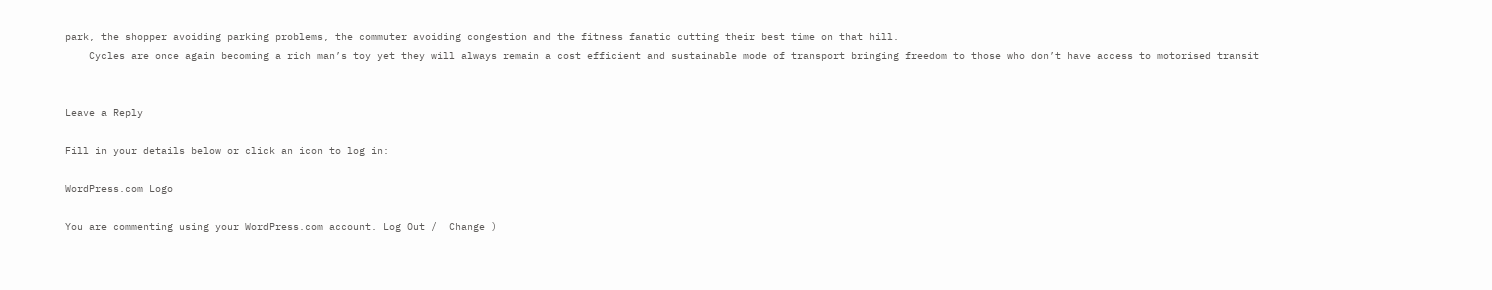park, the shopper avoiding parking problems, the commuter avoiding congestion and the fitness fanatic cutting their best time on that hill.
    Cycles are once again becoming a rich man’s toy yet they will always remain a cost efficient and sustainable mode of transport bringing freedom to those who don’t have access to motorised transit


Leave a Reply

Fill in your details below or click an icon to log in:

WordPress.com Logo

You are commenting using your WordPress.com account. Log Out /  Change )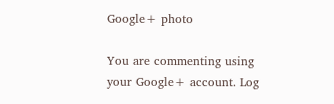Google+ photo

You are commenting using your Google+ account. Log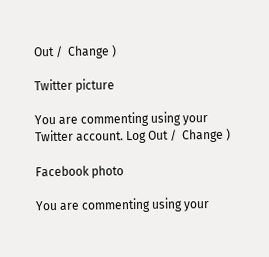Out /  Change )

Twitter picture

You are commenting using your Twitter account. Log Out /  Change )

Facebook photo

You are commenting using your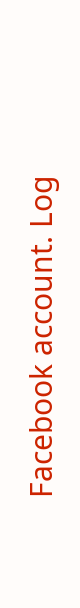Facebook account. Log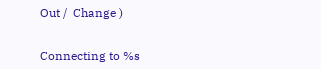Out /  Change )


Connecting to %s